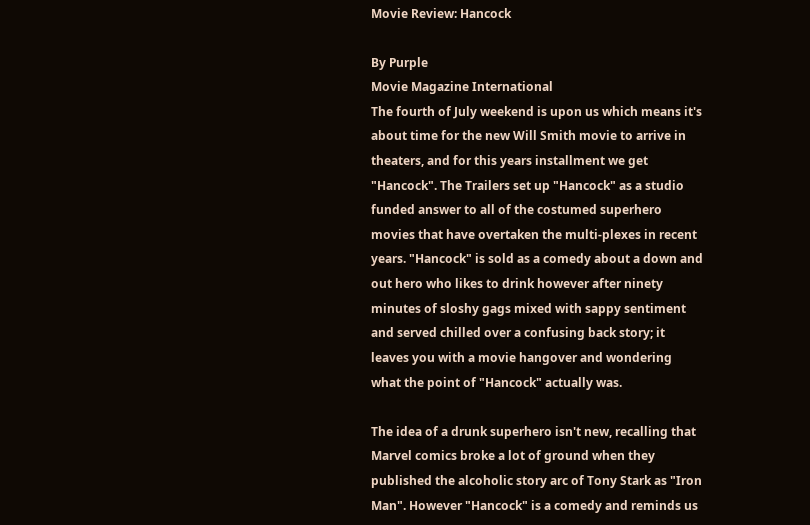Movie Review: Hancock

By Purple
Movie Magazine International
The fourth of July weekend is upon us which means it's about time for the new Will Smith movie to arrive in theaters, and for this years installment we get "Hancock". The Trailers set up "Hancock" as a studio funded answer to all of the costumed superhero movies that have overtaken the multi-plexes in recent years. "Hancock" is sold as a comedy about a down and out hero who likes to drink however after ninety minutes of sloshy gags mixed with sappy sentiment and served chilled over a confusing back story; it leaves you with a movie hangover and wondering what the point of "Hancock" actually was.

The idea of a drunk superhero isn't new, recalling that Marvel comics broke a lot of ground when they published the alcoholic story arc of Tony Stark as "Iron Man". However "Hancock" is a comedy and reminds us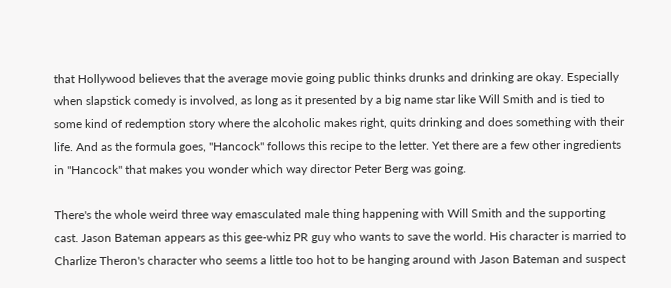that Hollywood believes that the average movie going public thinks drunks and drinking are okay. Especially when slapstick comedy is involved, as long as it presented by a big name star like Will Smith and is tied to some kind of redemption story where the alcoholic makes right, quits drinking and does something with their life. And as the formula goes, "Hancock" follows this recipe to the letter. Yet there are a few other ingredients in "Hancock" that makes you wonder which way director Peter Berg was going.

There's the whole weird three way emasculated male thing happening with Will Smith and the supporting cast. Jason Bateman appears as this gee-whiz PR guy who wants to save the world. His character is married to Charlize Theron's character who seems a little too hot to be hanging around with Jason Bateman and suspect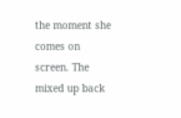the moment she comes on screen. The mixed up back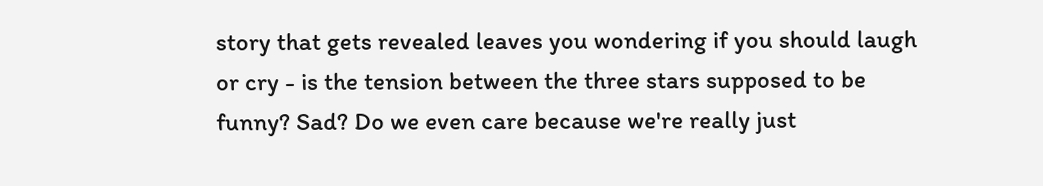story that gets revealed leaves you wondering if you should laugh or cry - is the tension between the three stars supposed to be funny? Sad? Do we even care because we're really just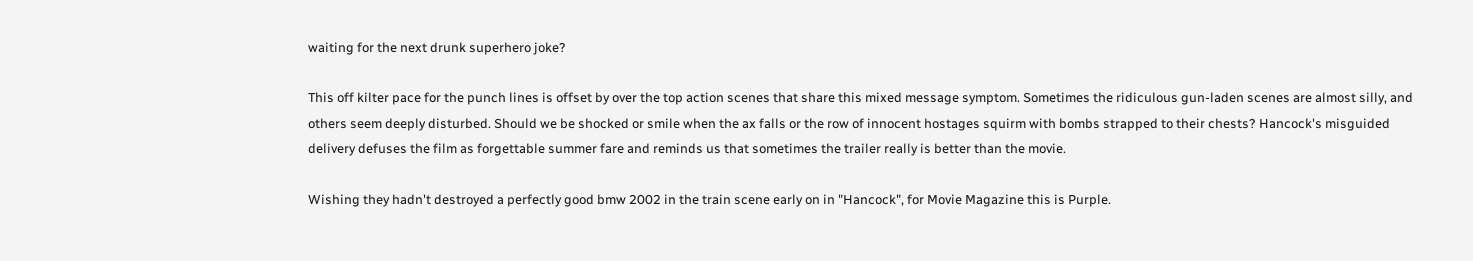waiting for the next drunk superhero joke?

This off kilter pace for the punch lines is offset by over the top action scenes that share this mixed message symptom. Sometimes the ridiculous gun-laden scenes are almost silly, and others seem deeply disturbed. Should we be shocked or smile when the ax falls or the row of innocent hostages squirm with bombs strapped to their chests? Hancock's misguided delivery defuses the film as forgettable summer fare and reminds us that sometimes the trailer really is better than the movie.

Wishing they hadn't destroyed a perfectly good bmw 2002 in the train scene early on in "Hancock", for Movie Magazine this is Purple.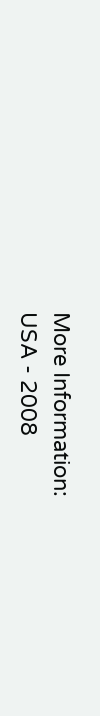More Information:
USA - 2008